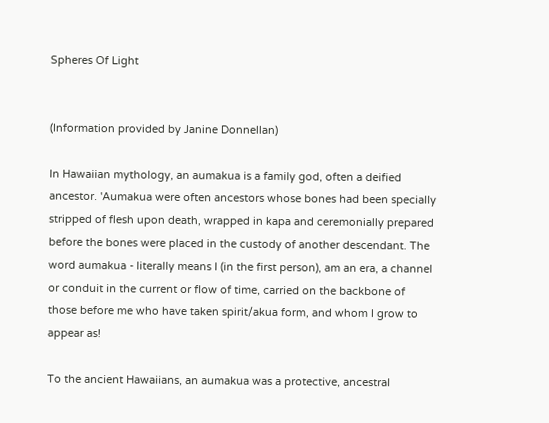Spheres Of Light


(Information provided by Janine Donnellan)

In Hawaiian mythology, an aumakua is a family god, often a deified ancestor. 'Aumakua were often ancestors whose bones had been specially stripped of flesh upon death, wrapped in kapa and ceremonially prepared before the bones were placed in the custody of another descendant. The word aumakua - literally means I (in the first person), am an era, a channel or conduit in the current or flow of time, carried on the backbone of those before me who have taken spirit/akua form, and whom I grow to appear as!

To the ancient Hawaiians, an aumakua was a protective, ancestral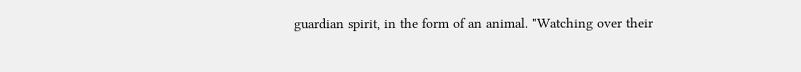guardian spirit, in the form of an animal. "Watching over their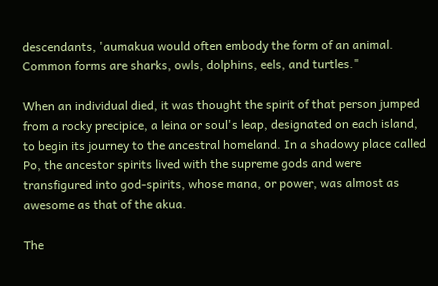descendants, 'aumakua would often embody the form of an animal. Common forms are sharks, owls, dolphins, eels, and turtles."

When an individual died, it was thought the spirit of that person jumped from a rocky precipice, a leina or soul's leap, designated on each island, to begin its journey to the ancestral homeland. In a shadowy place called Po, the ancestor spirits lived with the supreme gods and were transfigured into god-spirits, whose mana, or power, was almost as awesome as that of the akua.

The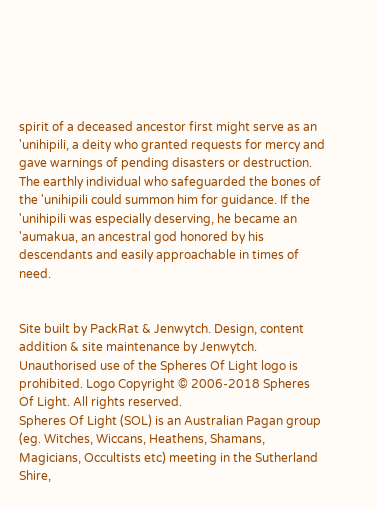spirit of a deceased ancestor first might serve as an 'unihipili, a deity who granted requests for mercy and gave warnings of pending disasters or destruction. The earthly individual who safeguarded the bones of the 'unihipili could summon him for guidance. If the 'unihipili was especially deserving, he became an 'aumakua, an ancestral god honored by his descendants and easily approachable in times of need.


Site built by PackRat & Jenwytch. Design, content addition & site maintenance by Jenwytch.
Unauthorised use of the Spheres Of Light logo is prohibited. Logo Copyright © 2006-2018 Spheres Of Light. All rights reserved.
Spheres Of Light (SOL) is an Australian Pagan group (eg. Witches, Wiccans, Heathens, Shamans, Magicians, Occultists etc) meeting in the Sutherland Shire,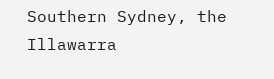Southern Sydney, the Illawarra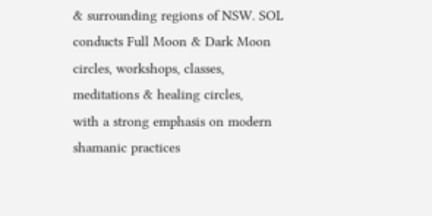& surrounding regions of NSW. SOL conducts Full Moon & Dark Moon circles, workshops, classes, meditations & healing circles,
with a strong emphasis on modern shamanic practices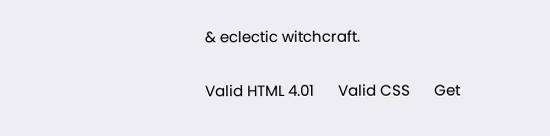& eclectic witchcraft.

Valid HTML 4.01      Valid CSS      Get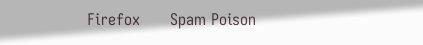Firefox      Spam Poison